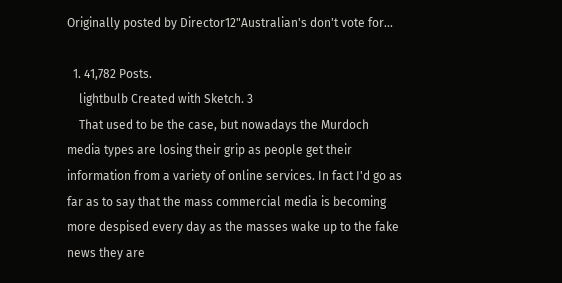Originally posted by Director12"Australian's don't vote for...

  1. 41,782 Posts.
    lightbulb Created with Sketch. 3
    That used to be the case, but nowadays the Murdoch media types are losing their grip as people get their information from a variety of online services. In fact I'd go as far as to say that the mass commercial media is becoming more despised every day as the masses wake up to the fake news they are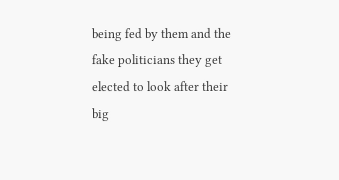being fed by them and the fake politicians they get elected to look after their big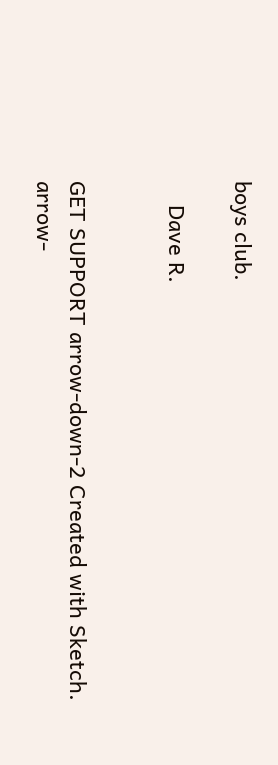boys club.

    Dave R.


GET SUPPORT arrow-down-2 Created with Sketch. arrow-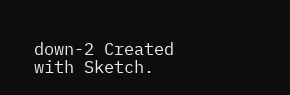down-2 Created with Sketch.